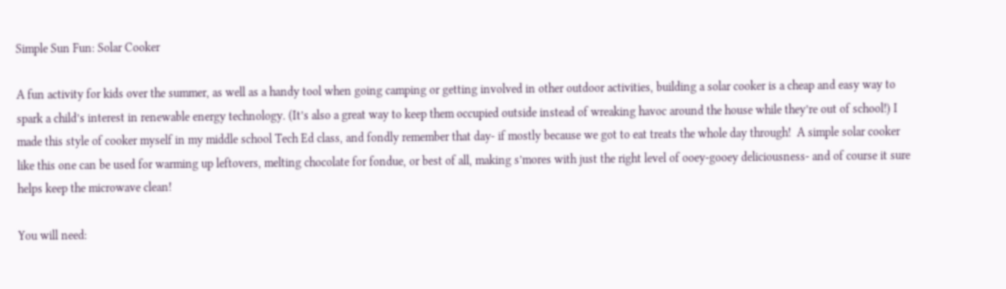Simple Sun Fun: Solar Cooker

A fun activity for kids over the summer, as well as a handy tool when going camping or getting involved in other outdoor activities, building a solar cooker is a cheap and easy way to spark a child’s interest in renewable energy technology. (It’s also a great way to keep them occupied outside instead of wreaking havoc around the house while they’re out of school!) I made this style of cooker myself in my middle school Tech Ed class, and fondly remember that day- if mostly because we got to eat treats the whole day through!  A simple solar cooker like this one can be used for warming up leftovers, melting chocolate for fondue, or best of all, making s’mores with just the right level of ooey-gooey deliciousness- and of course it sure helps keep the microwave clean!

You will need: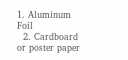1. Aluminum Foil
  2. Cardboard or poster paper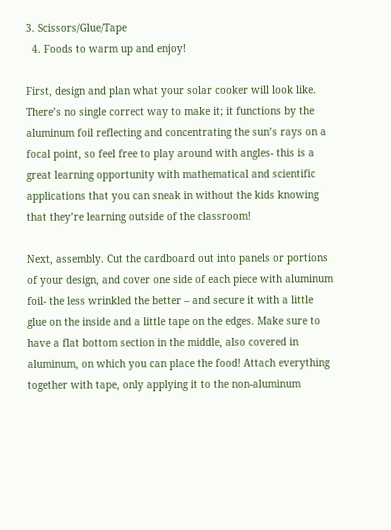3. Scissors/Glue/Tape
  4. Foods to warm up and enjoy!

First, design and plan what your solar cooker will look like. There’s no single correct way to make it; it functions by the aluminum foil reflecting and concentrating the sun’s rays on a focal point, so feel free to play around with angles- this is a great learning opportunity with mathematical and scientific applications that you can sneak in without the kids knowing that they’re learning outside of the classroom!

Next, assembly. Cut the cardboard out into panels or portions of your design, and cover one side of each piece with aluminum foil- the less wrinkled the better – and secure it with a little glue on the inside and a little tape on the edges. Make sure to have a flat bottom section in the middle, also covered in aluminum, on which you can place the food! Attach everything together with tape, only applying it to the non-aluminum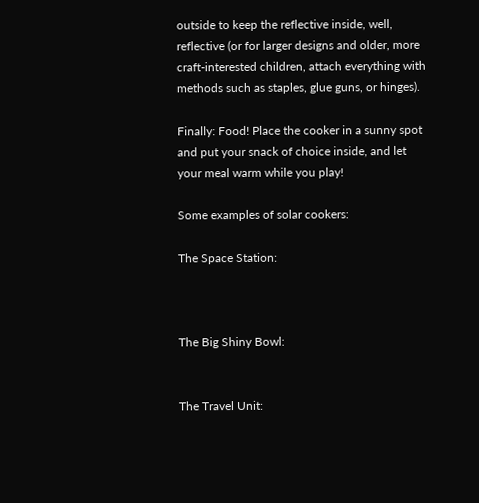outside to keep the reflective inside, well, reflective (or for larger designs and older, more craft-interested children, attach everything with methods such as staples, glue guns, or hinges).

Finally: Food! Place the cooker in a sunny spot and put your snack of choice inside, and let your meal warm while you play!

Some examples of solar cookers:

The Space Station:



The Big Shiny Bowl:


The Travel Unit: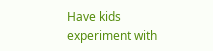Have kids experiment with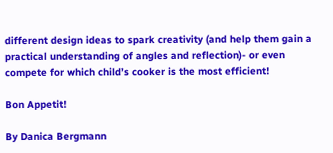different design ideas to spark creativity (and help them gain a practical understanding of angles and reflection)- or even compete for which child’s cooker is the most efficient!

Bon Appetit!

By Danica Bergmann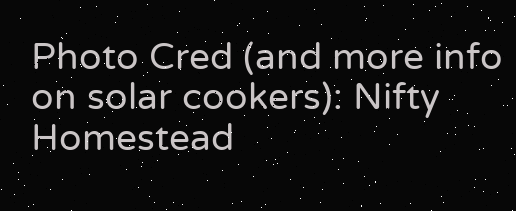Photo Cred (and more info on solar cookers): Nifty Homestead